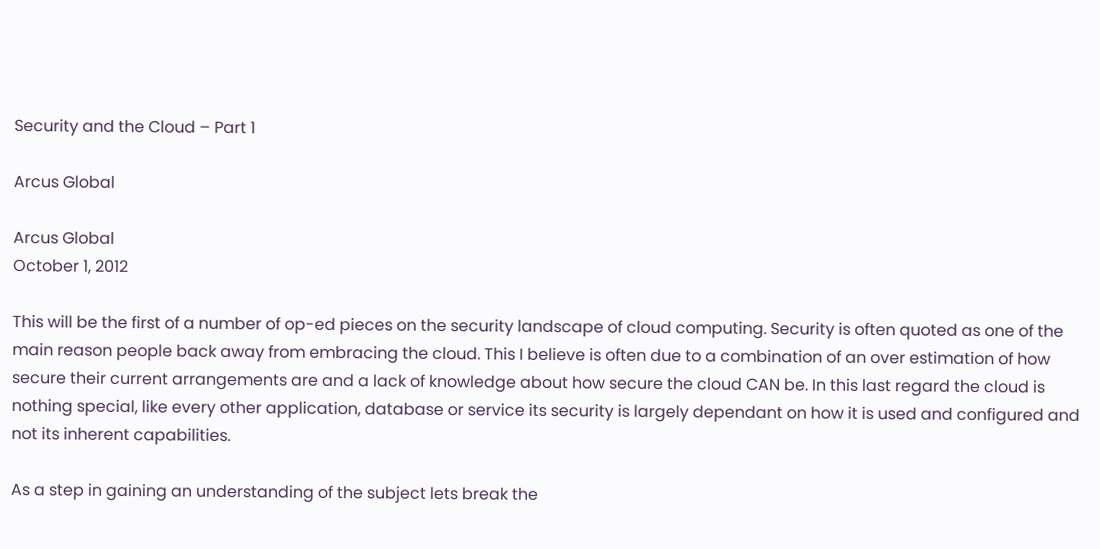Security and the Cloud – Part 1

Arcus Global

Arcus Global
October 1, 2012

This will be the first of a number of op-ed pieces on the security landscape of cloud computing. Security is often quoted as one of the main reason people back away from embracing the cloud. This I believe is often due to a combination of an over estimation of how secure their current arrangements are and a lack of knowledge about how secure the cloud CAN be. In this last regard the cloud is nothing special, like every other application, database or service its security is largely dependant on how it is used and configured and not its inherent capabilities.

As a step in gaining an understanding of the subject lets break the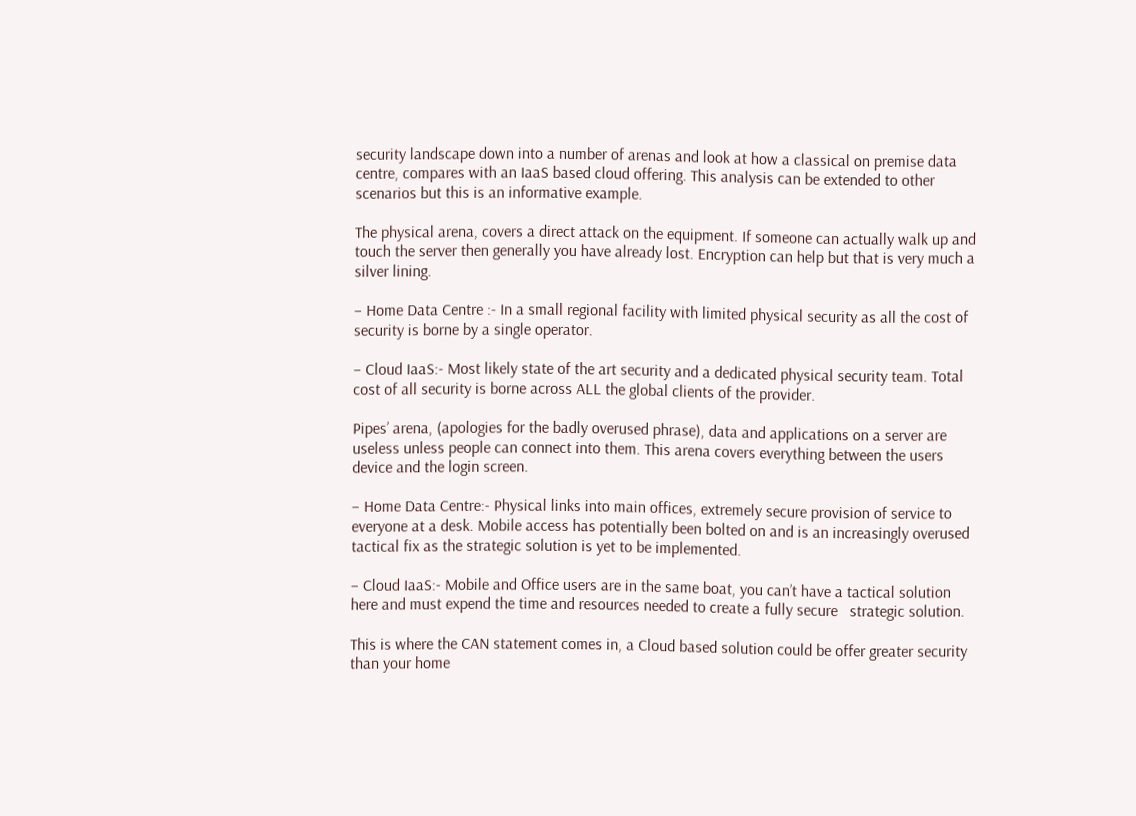security landscape down into a number of arenas and look at how a classical on premise data centre, compares with an IaaS based cloud offering. This analysis can be extended to other scenarios but this is an informative example.

The physical arena, covers a direct attack on the equipment. If someone can actually walk up and touch the server then generally you have already lost. Encryption can help but that is very much a silver lining.

– Home Data Centre :- In a small regional facility with limited physical security as all the cost of security is borne by a single operator.

– Cloud IaaS:- Most likely state of the art security and a dedicated physical security team. Total cost of all security is borne across ALL the global clients of the provider.

Pipes’ arena, (apologies for the badly overused phrase), data and applications on a server are useless unless people can connect into them. This arena covers everything between the users device and the login screen.

– Home Data Centre:- Physical links into main offices, extremely secure provision of service to everyone at a desk. Mobile access has potentially been bolted on and is an increasingly overused tactical fix as the strategic solution is yet to be implemented.

– Cloud IaaS:- Mobile and Office users are in the same boat, you can’t have a tactical solution here and must expend the time and resources needed to create a fully secure   strategic solution.

This is where the CAN statement comes in, a Cloud based solution could be offer greater security than your home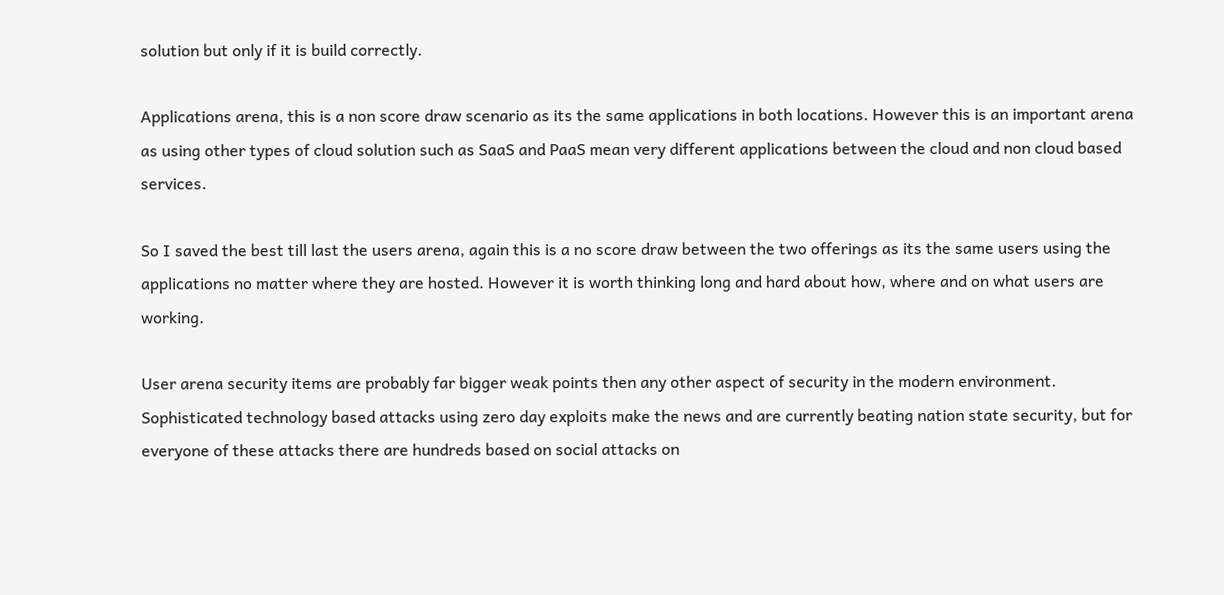solution but only if it is build correctly.

Applications arena, this is a non score draw scenario as its the same applications in both locations. However this is an important arena as using other types of cloud solution such as SaaS and PaaS mean very different applications between the cloud and non cloud based services.

So I saved the best till last the users arena, again this is a no score draw between the two offerings as its the same users using the applications no matter where they are hosted. However it is worth thinking long and hard about how, where and on what users are working.

User arena security items are probably far bigger weak points then any other aspect of security in the modern environment. Sophisticated technology based attacks using zero day exploits make the news and are currently beating nation state security, but for everyone of these attacks there are hundreds based on social attacks on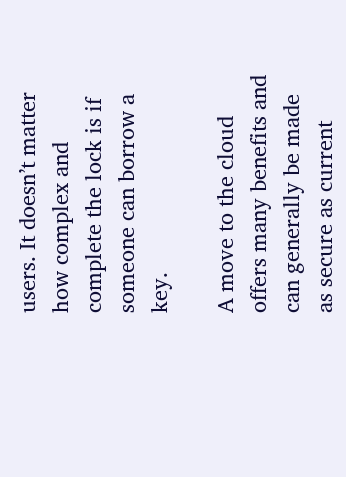users. It doesn’t matter how complex and complete the lock is if someone can borrow a key.

A move to the cloud offers many benefits and can generally be made as secure as current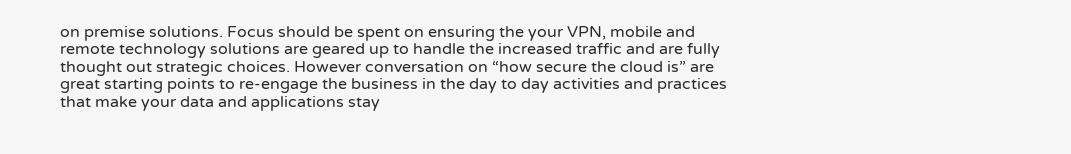on premise solutions. Focus should be spent on ensuring the your VPN, mobile and remote technology solutions are geared up to handle the increased traffic and are fully thought out strategic choices. However conversation on “how secure the cloud is” are great starting points to re-engage the business in the day to day activities and practices that make your data and applications stay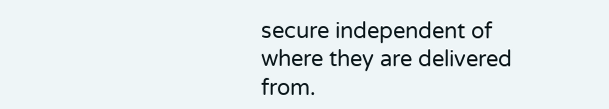secure independent of where they are delivered from.